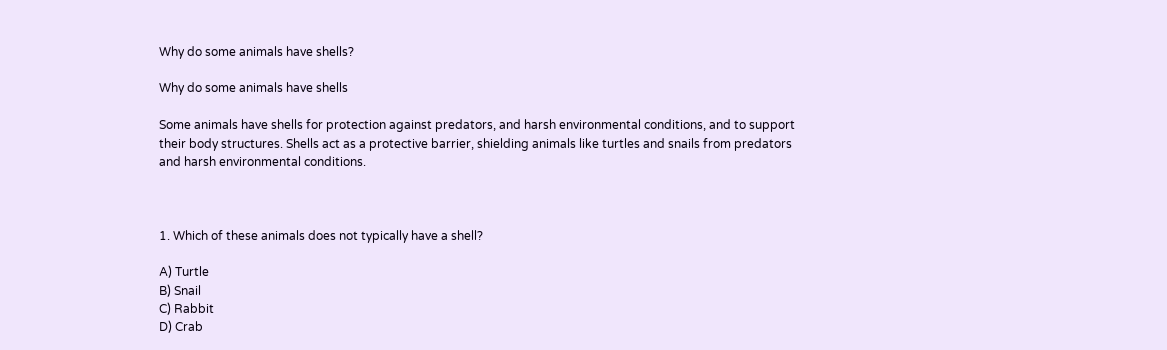Why do some animals have shells?

Why do some animals have shells

Some animals have shells for protection against predators, and harsh environmental conditions, and to support their body structures. Shells act as a protective barrier, shielding animals like turtles and snails from predators and harsh environmental conditions.



1. Which of these animals does not typically have a shell?

A) Turtle
B) Snail
C) Rabbit
D) Crab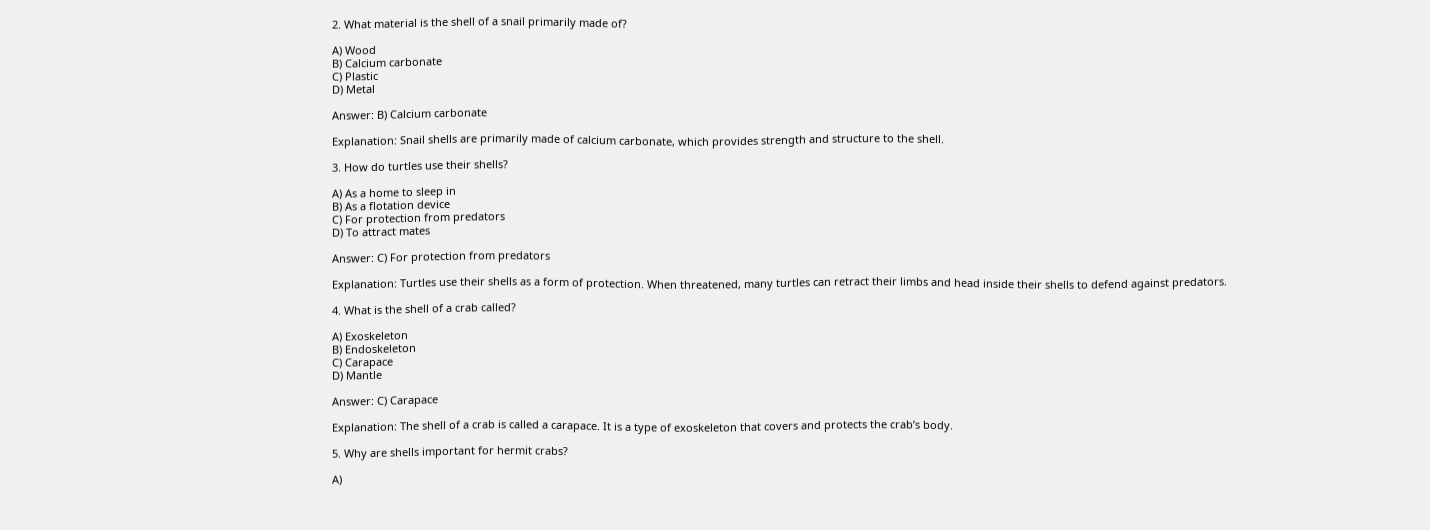2. What material is the shell of a snail primarily made of?

A) Wood
B) Calcium carbonate
C) Plastic
D) Metal

Answer: B) Calcium carbonate

Explanation: Snail shells are primarily made of calcium carbonate, which provides strength and structure to the shell.

3. How do turtles use their shells?

A) As a home to sleep in
B) As a flotation device
C) For protection from predators
D) To attract mates

Answer: C) For protection from predators

Explanation: Turtles use their shells as a form of protection. When threatened, many turtles can retract their limbs and head inside their shells to defend against predators.

4. What is the shell of a crab called?

A) Exoskeleton
B) Endoskeleton
C) Carapace
D) Mantle

Answer: C) Carapace

Explanation: The shell of a crab is called a carapace. It is a type of exoskeleton that covers and protects the crab’s body.

5. Why are shells important for hermit crabs?

A)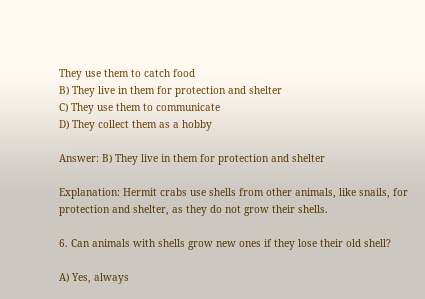They use them to catch food
B) They live in them for protection and shelter
C) They use them to communicate
D) They collect them as a hobby

Answer: B) They live in them for protection and shelter

Explanation: Hermit crabs use shells from other animals, like snails, for protection and shelter, as they do not grow their shells.

6. Can animals with shells grow new ones if they lose their old shell?

A) Yes, always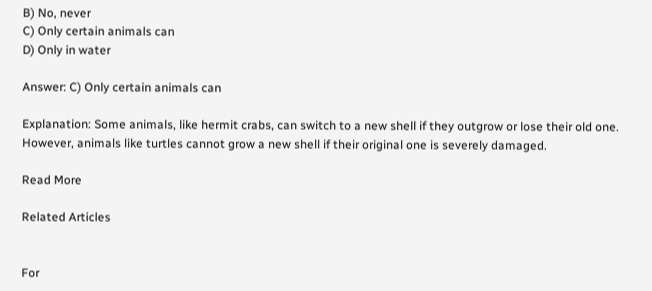B) No, never
C) Only certain animals can
D) Only in water

Answer: C) Only certain animals can

Explanation: Some animals, like hermit crabs, can switch to a new shell if they outgrow or lose their old one. However, animals like turtles cannot grow a new shell if their original one is severely damaged.

Read More

Related Articles


For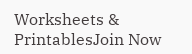Worksheets & PrintablesJoin Now